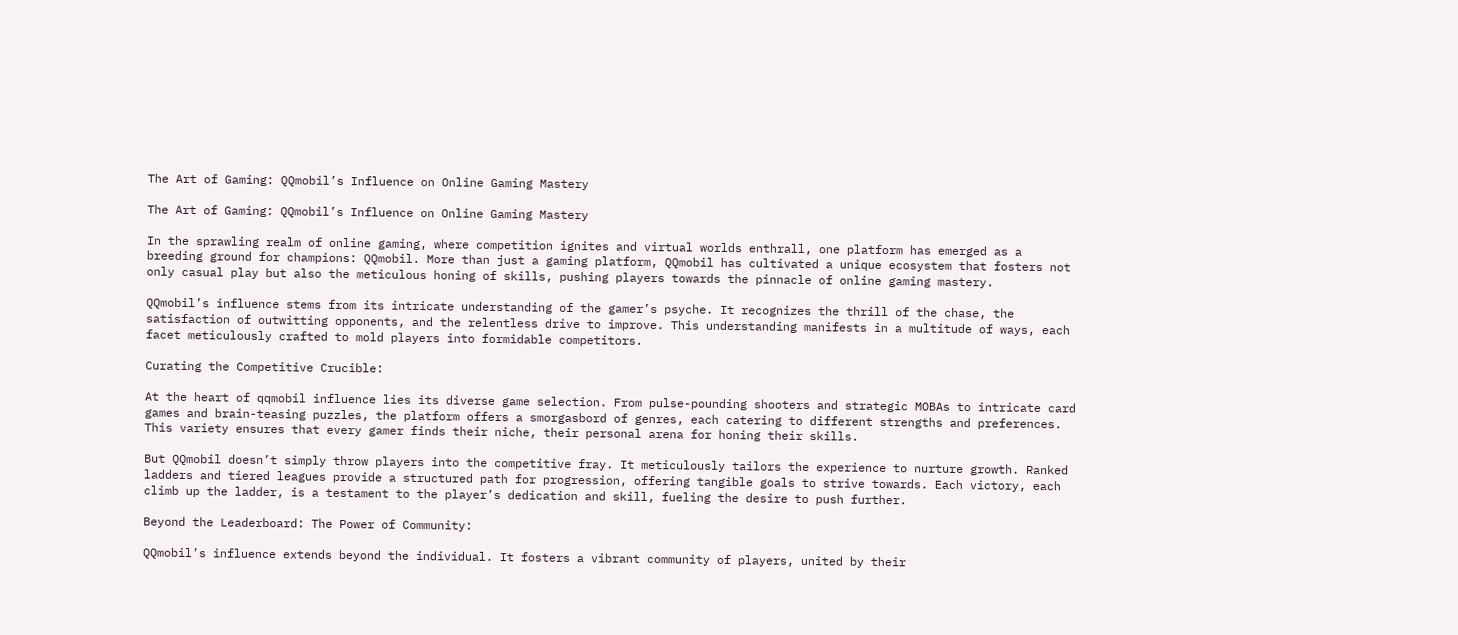The Art of Gaming: QQmobil’s Influence on Online Gaming Mastery

The Art of Gaming: QQmobil’s Influence on Online Gaming Mastery

In the sprawling realm of online gaming, where competition ignites and virtual worlds enthrall, one platform has emerged as a breeding ground for champions: QQmobil. More than just a gaming platform, QQmobil has cultivated a unique ecosystem that fosters not only casual play but also the meticulous honing of skills, pushing players towards the pinnacle of online gaming mastery.

QQmobil’s influence stems from its intricate understanding of the gamer’s psyche. It recognizes the thrill of the chase, the satisfaction of outwitting opponents, and the relentless drive to improve. This understanding manifests in a multitude of ways, each facet meticulously crafted to mold players into formidable competitors.

Curating the Competitive Crucible:

At the heart of qqmobil influence lies its diverse game selection. From pulse-pounding shooters and strategic MOBAs to intricate card games and brain-teasing puzzles, the platform offers a smorgasbord of genres, each catering to different strengths and preferences. This variety ensures that every gamer finds their niche, their personal arena for honing their skills.

But QQmobil doesn’t simply throw players into the competitive fray. It meticulously tailors the experience to nurture growth. Ranked ladders and tiered leagues provide a structured path for progression, offering tangible goals to strive towards. Each victory, each climb up the ladder, is a testament to the player’s dedication and skill, fueling the desire to push further.

Beyond the Leaderboard: The Power of Community:

QQmobil’s influence extends beyond the individual. It fosters a vibrant community of players, united by their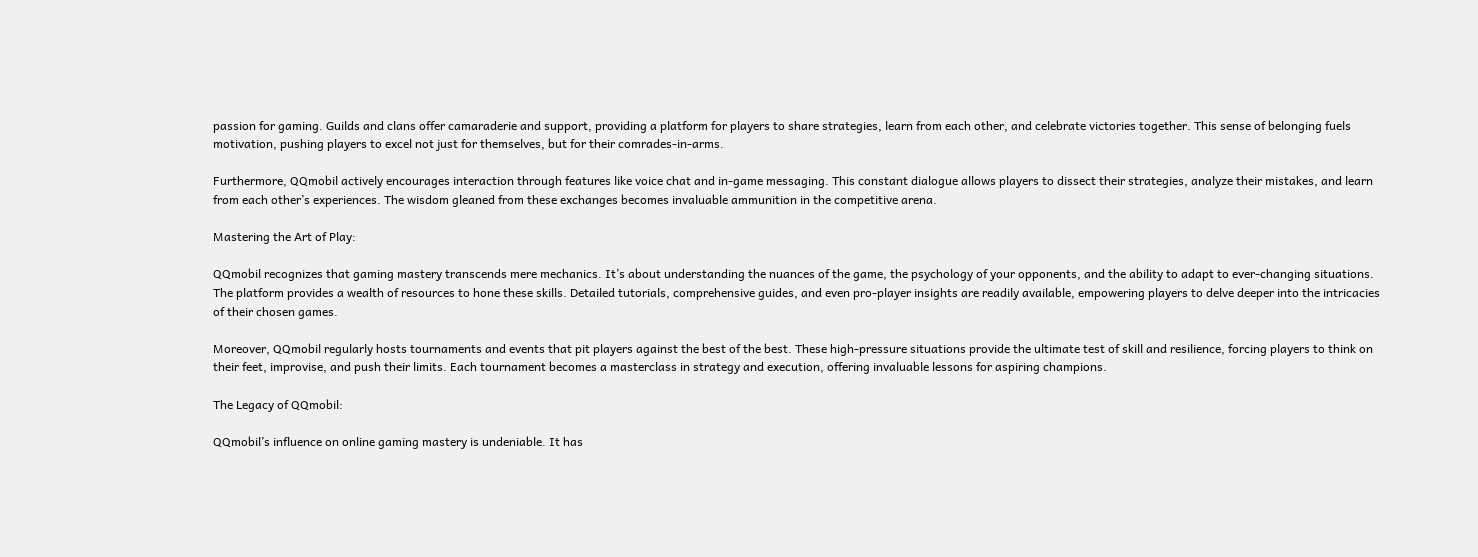passion for gaming. Guilds and clans offer camaraderie and support, providing a platform for players to share strategies, learn from each other, and celebrate victories together. This sense of belonging fuels motivation, pushing players to excel not just for themselves, but for their comrades-in-arms.

Furthermore, QQmobil actively encourages interaction through features like voice chat and in-game messaging. This constant dialogue allows players to dissect their strategies, analyze their mistakes, and learn from each other’s experiences. The wisdom gleaned from these exchanges becomes invaluable ammunition in the competitive arena.

Mastering the Art of Play:

QQmobil recognizes that gaming mastery transcends mere mechanics. It’s about understanding the nuances of the game, the psychology of your opponents, and the ability to adapt to ever-changing situations. The platform provides a wealth of resources to hone these skills. Detailed tutorials, comprehensive guides, and even pro-player insights are readily available, empowering players to delve deeper into the intricacies of their chosen games.

Moreover, QQmobil regularly hosts tournaments and events that pit players against the best of the best. These high-pressure situations provide the ultimate test of skill and resilience, forcing players to think on their feet, improvise, and push their limits. Each tournament becomes a masterclass in strategy and execution, offering invaluable lessons for aspiring champions.

The Legacy of QQmobil:

QQmobil’s influence on online gaming mastery is undeniable. It has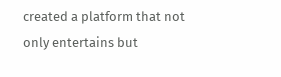created a platform that not only entertains but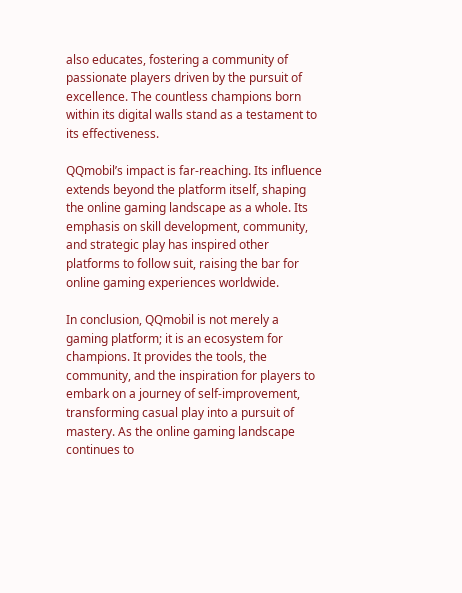also educates, fostering a community of passionate players driven by the pursuit of excellence. The countless champions born within its digital walls stand as a testament to its effectiveness.

QQmobil’s impact is far-reaching. Its influence extends beyond the platform itself, shaping the online gaming landscape as a whole. Its emphasis on skill development, community, and strategic play has inspired other platforms to follow suit, raising the bar for online gaming experiences worldwide.

In conclusion, QQmobil is not merely a gaming platform; it is an ecosystem for champions. It provides the tools, the community, and the inspiration for players to embark on a journey of self-improvement, transforming casual play into a pursuit of mastery. As the online gaming landscape continues to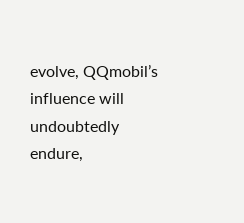evolve, QQmobil’s influence will undoubtedly endure,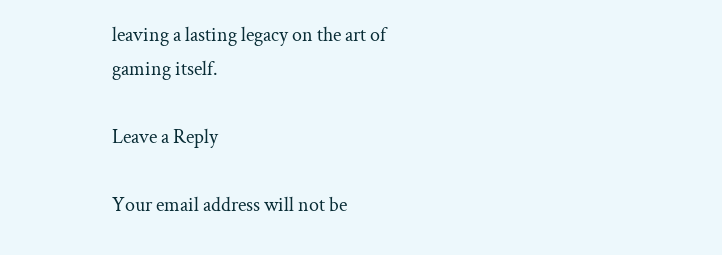leaving a lasting legacy on the art of gaming itself.

Leave a Reply

Your email address will not be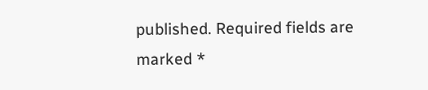published. Required fields are marked *